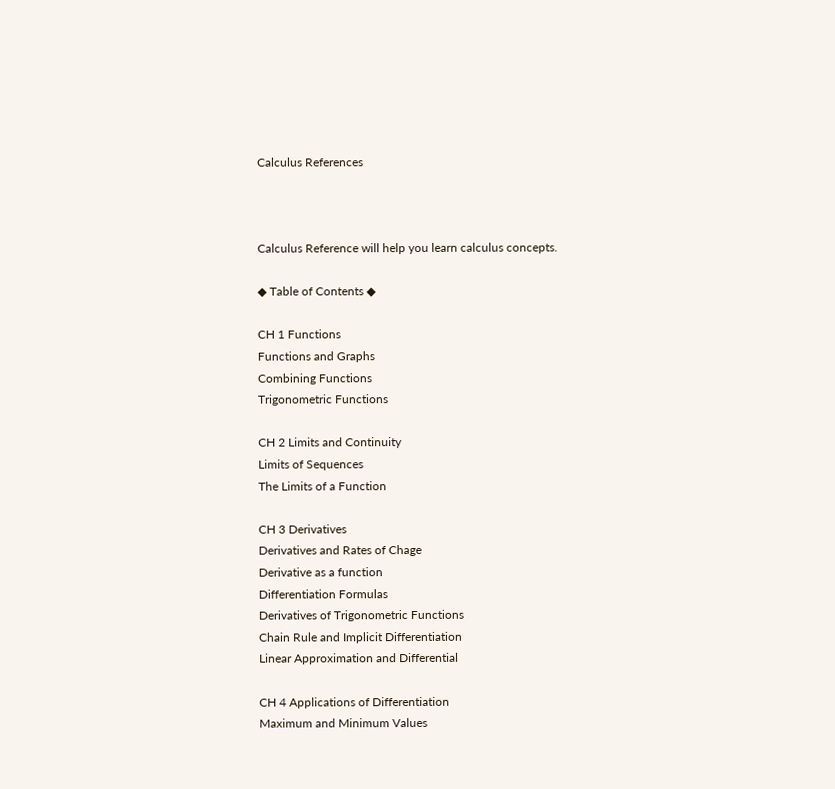Calculus References



Calculus Reference will help you learn calculus concepts.

◆ Table of Contents ◆

CH 1 Functions
Functions and Graphs
Combining Functions
Trigonometric Functions

CH 2 Limits and Continuity
Limits of Sequences
The Limits of a Function

CH 3 Derivatives
Derivatives and Rates of Chage
Derivative as a function
Differentiation Formulas
Derivatives of Trigonometric Functions
Chain Rule and Implicit Differentiation
Linear Approximation and Differential

CH 4 Applications of Differentiation
Maximum and Minimum Values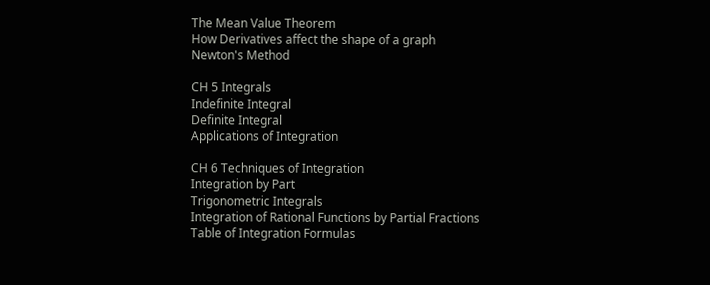The Mean Value Theorem
How Derivatives affect the shape of a graph
Newton's Method

CH 5 Integrals
Indefinite Integral
Definite Integral
Applications of Integration

CH 6 Techniques of Integration
Integration by Part
Trigonometric Integrals
Integration of Rational Functions by Partial Fractions
Table of Integration Formulas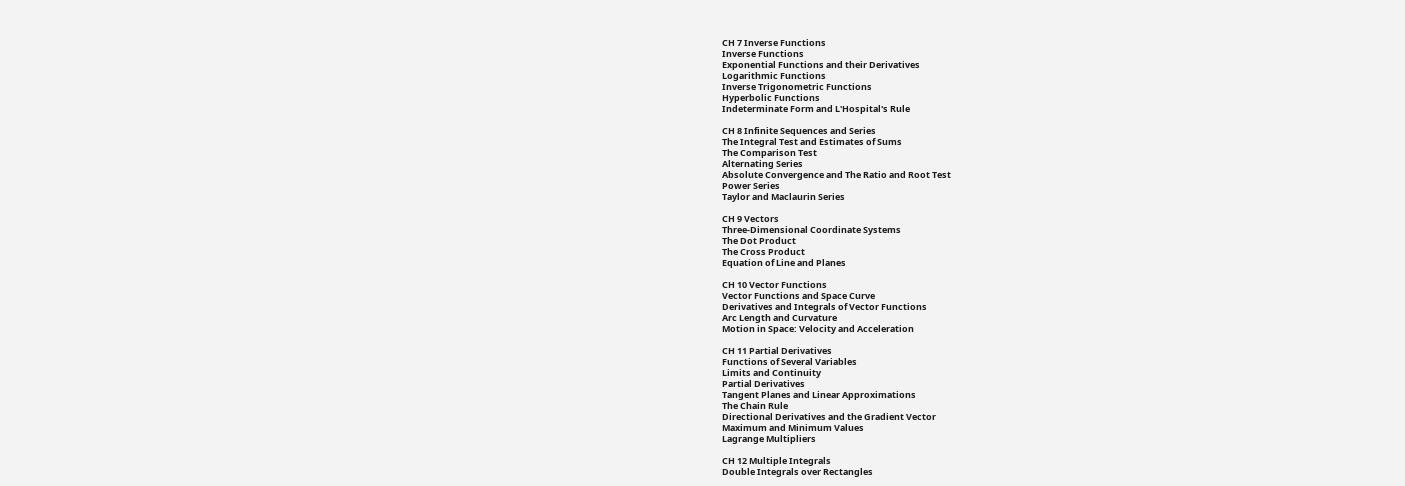CH 7 Inverse Functions
Inverse Functions
Exponential Functions and their Derivatives
Logarithmic Functions
Inverse Trigonometric Functions
Hyperbolic Functions
Indeterminate Form and L'Hospital's Rule

CH 8 Infinite Sequences and Series
The Integral Test and Estimates of Sums
The Comparison Test
Alternating Series
Absolute Convergence and The Ratio and Root Test
Power Series
Taylor and Maclaurin Series

CH 9 Vectors
Three-Dimensional Coordinate Systems
The Dot Product
The Cross Product
Equation of Line and Planes

CH 10 Vector Functions
Vector Functions and Space Curve
Derivatives and Integrals of Vector Functions
Arc Length and Curvature
Motion in Space: Velocity and Acceleration

CH 11 Partial Derivatives
Functions of Several Variables
Limits and Continuity
Partial Derivatives
Tangent Planes and Linear Approximations
The Chain Rule
Directional Derivatives and the Gradient Vector
Maximum and Minimum Values
Lagrange Multipliers

CH 12 Multiple Integrals
Double Integrals over Rectangles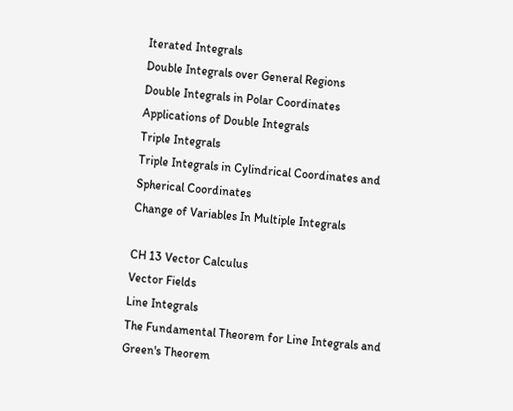Iterated Integrals
Double Integrals over General Regions
Double Integrals in Polar Coordinates
Applications of Double Integrals
Triple Integrals
Triple Integrals in Cylindrical Coordinates and Spherical Coordinates
Change of Variables In Multiple Integrals

CH 13 Vector Calculus
Vector Fields
Line Integrals
The Fundamental Theorem for Line Integrals and Green's Theorem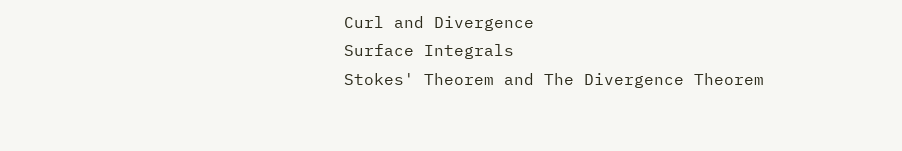Curl and Divergence
Surface Integrals
Stokes' Theorem and The Divergence Theorem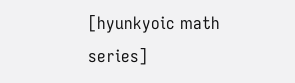[hyunkyoic math series]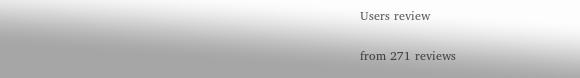Users review

from 271 reviews